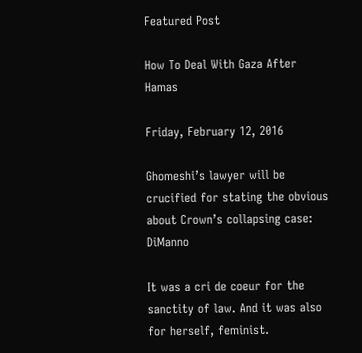Featured Post

How To Deal With Gaza After Hamas

Friday, February 12, 2016

Ghomeshi’s lawyer will be crucified for stating the obvious about Crown’s collapsing case: DiManno

It was a cri de coeur for the sanctity of law. And it was also for herself, feminist.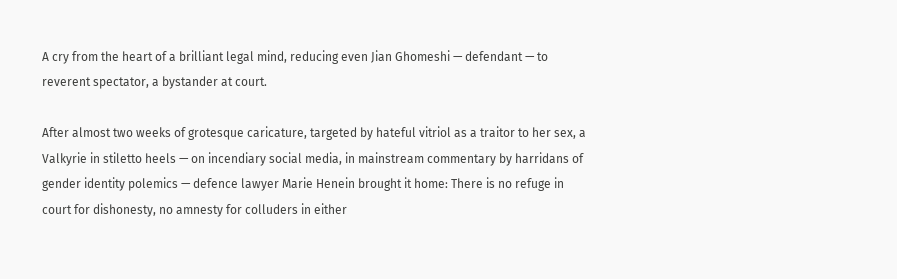A cry from the heart of a brilliant legal mind, reducing even Jian Ghomeshi — defendant — to reverent spectator, a bystander at court.

After almost two weeks of grotesque caricature, targeted by hateful vitriol as a traitor to her sex, a Valkyrie in stiletto heels — on incendiary social media, in mainstream commentary by harridans of gender identity polemics — defence lawyer Marie Henein brought it home: There is no refuge in court for dishonesty, no amnesty for colluders in either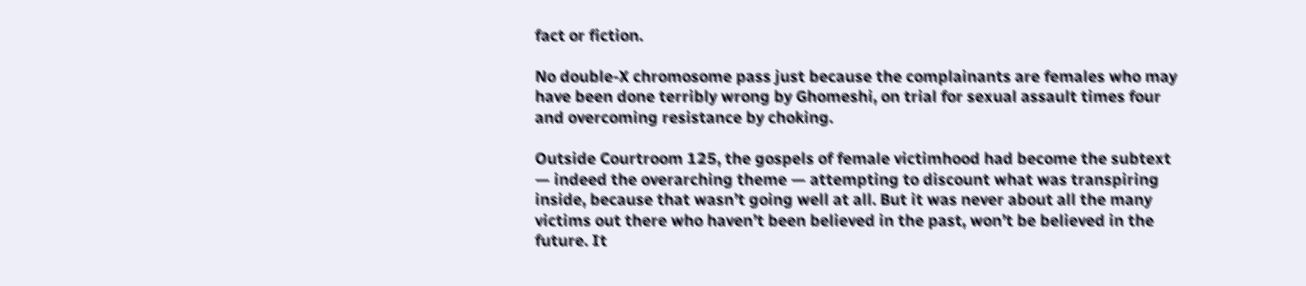fact or fiction.

No double-X chromosome pass just because the complainants are females who may have been done terribly wrong by Ghomeshi, on trial for sexual assault times four and overcoming resistance by choking.

Outside Courtroom 125, the gospels of female victimhood had become the subtext — indeed the overarching theme — attempting to discount what was transpiring inside, because that wasn’t going well at all. But it was never about all the many victims out there who haven’t been believed in the past, won’t be believed in the future. It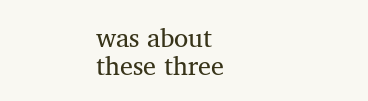was about these three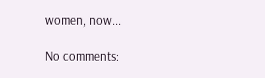women, now...

No comments: